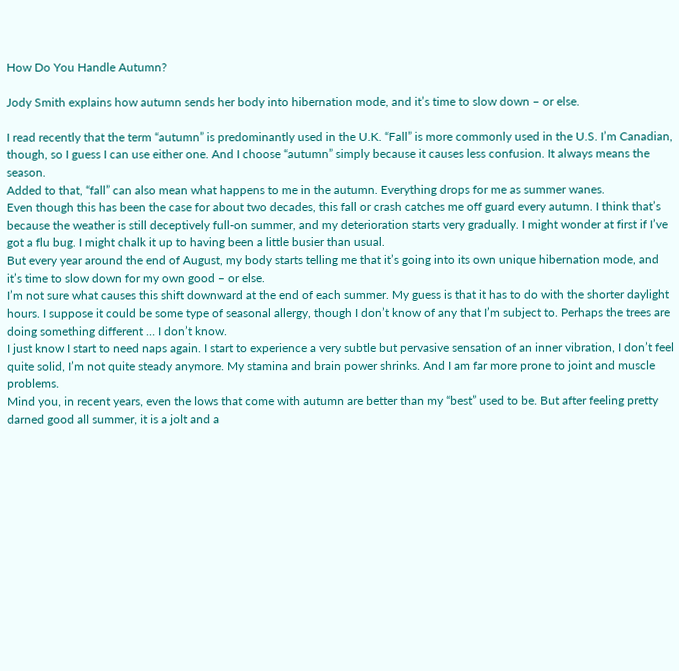How Do You Handle Autumn?

Jody Smith explains how autumn sends her body into hibernation mode, and it’s time to slow down – or else.

I read recently that the term “autumn” is predominantly used in the U.K. “Fall” is more commonly used in the U.S. I’m Canadian, though, so I guess I can use either one. And I choose “autumn” simply because it causes less confusion. It always means the season.
Added to that, “fall” can also mean what happens to me in the autumn. Everything drops for me as summer wanes.
Even though this has been the case for about two decades, this fall or crash catches me off guard every autumn. I think that’s because the weather is still deceptively full-on summer, and my deterioration starts very gradually. I might wonder at first if I’ve got a flu bug. I might chalk it up to having been a little busier than usual.
But every year around the end of August, my body starts telling me that it’s going into its own unique hibernation mode, and it’s time to slow down for my own good – or else.
I’m not sure what causes this shift downward at the end of each summer. My guess is that it has to do with the shorter daylight hours. I suppose it could be some type of seasonal allergy, though I don’t know of any that I’m subject to. Perhaps the trees are doing something different … I don’t know.
I just know I start to need naps again. I start to experience a very subtle but pervasive sensation of an inner vibration, I don’t feel quite solid, I’m not quite steady anymore. My stamina and brain power shrinks. And I am far more prone to joint and muscle problems.
Mind you, in recent years, even the lows that come with autumn are better than my “best” used to be. But after feeling pretty darned good all summer, it is a jolt and a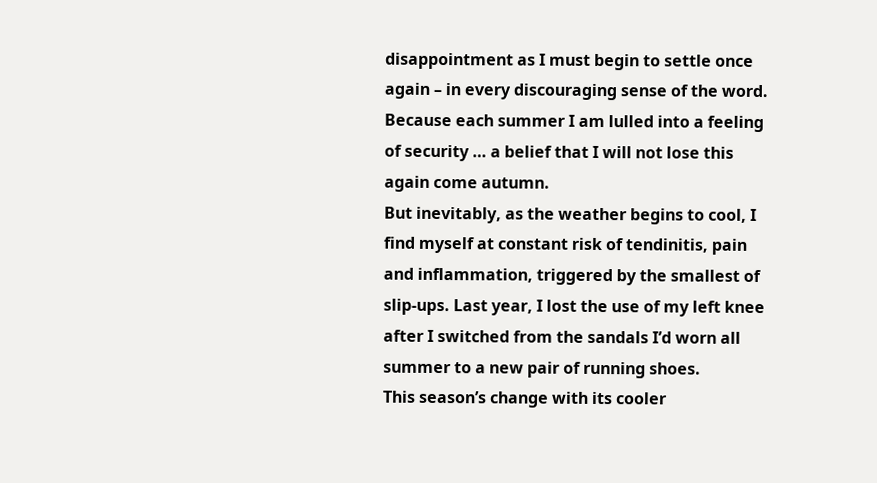disappointment as I must begin to settle once again – in every discouraging sense of the word. Because each summer I am lulled into a feeling of security … a belief that I will not lose this again come autumn.
But inevitably, as the weather begins to cool, I find myself at constant risk of tendinitis, pain and inflammation, triggered by the smallest of slip-ups. Last year, I lost the use of my left knee after I switched from the sandals I’d worn all summer to a new pair of running shoes.
This season’s change with its cooler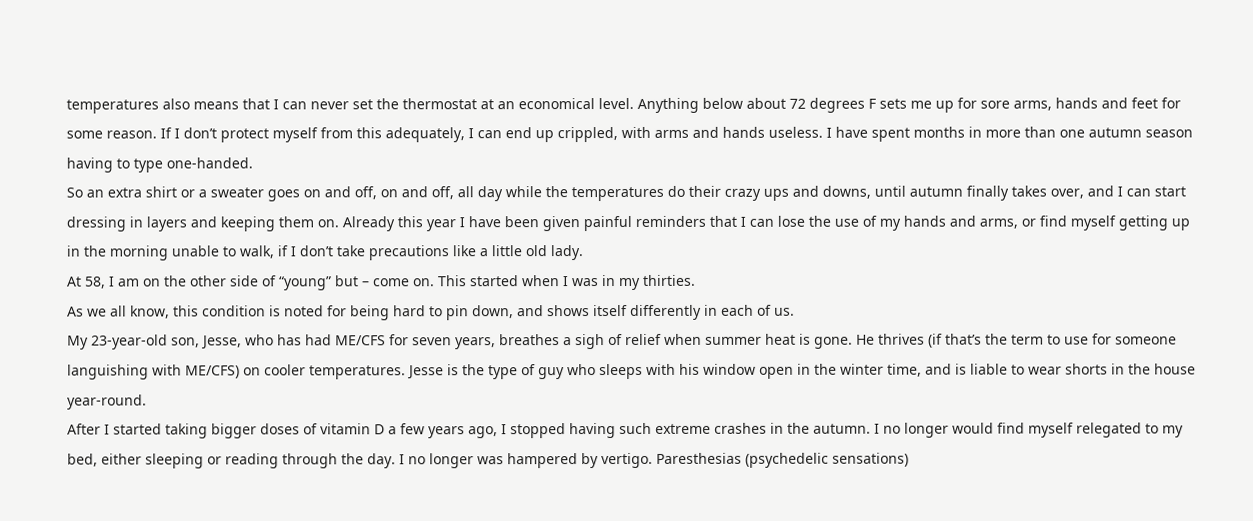temperatures also means that I can never set the thermostat at an economical level. Anything below about 72 degrees F sets me up for sore arms, hands and feet for some reason. If I don’t protect myself from this adequately, I can end up crippled, with arms and hands useless. I have spent months in more than one autumn season having to type one-handed.
So an extra shirt or a sweater goes on and off, on and off, all day while the temperatures do their crazy ups and downs, until autumn finally takes over, and I can start dressing in layers and keeping them on. Already this year I have been given painful reminders that I can lose the use of my hands and arms, or find myself getting up in the morning unable to walk, if I don’t take precautions like a little old lady.
At 58, I am on the other side of “young” but – come on. This started when I was in my thirties.
As we all know, this condition is noted for being hard to pin down, and shows itself differently in each of us.
My 23-year-old son, Jesse, who has had ME/CFS for seven years, breathes a sigh of relief when summer heat is gone. He thrives (if that’s the term to use for someone languishing with ME/CFS) on cooler temperatures. Jesse is the type of guy who sleeps with his window open in the winter time, and is liable to wear shorts in the house year-round.
After I started taking bigger doses of vitamin D a few years ago, I stopped having such extreme crashes in the autumn. I no longer would find myself relegated to my bed, either sleeping or reading through the day. I no longer was hampered by vertigo. Paresthesias (psychedelic sensations)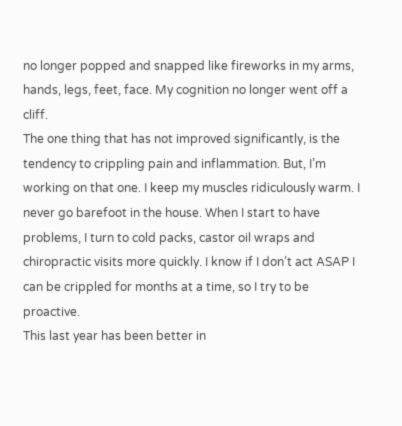no longer popped and snapped like fireworks in my arms, hands, legs, feet, face. My cognition no longer went off a cliff.
The one thing that has not improved significantly, is the tendency to crippling pain and inflammation. But, I’m working on that one. I keep my muscles ridiculously warm. I never go barefoot in the house. When I start to have problems, I turn to cold packs, castor oil wraps and chiropractic visits more quickly. I know if I don’t act ASAP I can be crippled for months at a time, so I try to be proactive.
This last year has been better in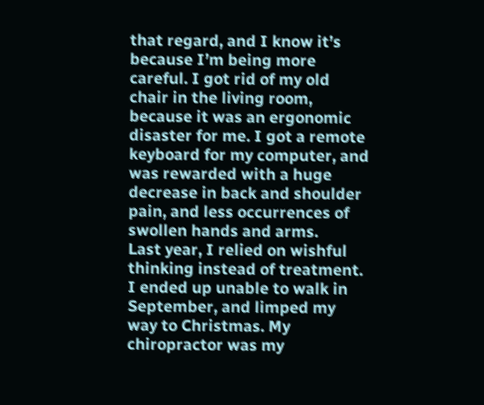that regard, and I know it’s because I’m being more careful. I got rid of my old chair in the living room, because it was an ergonomic disaster for me. I got a remote keyboard for my computer, and was rewarded with a huge decrease in back and shoulder pain, and less occurrences of swollen hands and arms.
Last year, I relied on wishful thinking instead of treatment. I ended up unable to walk in September, and limped my way to Christmas. My chiropractor was my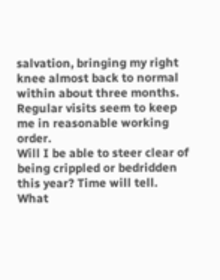salvation, bringing my right knee almost back to normal within about three months. Regular visits seem to keep me in reasonable working order.
Will I be able to steer clear of being crippled or bedridden this year? Time will tell.
What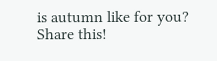is autumn like for you?
Share this!